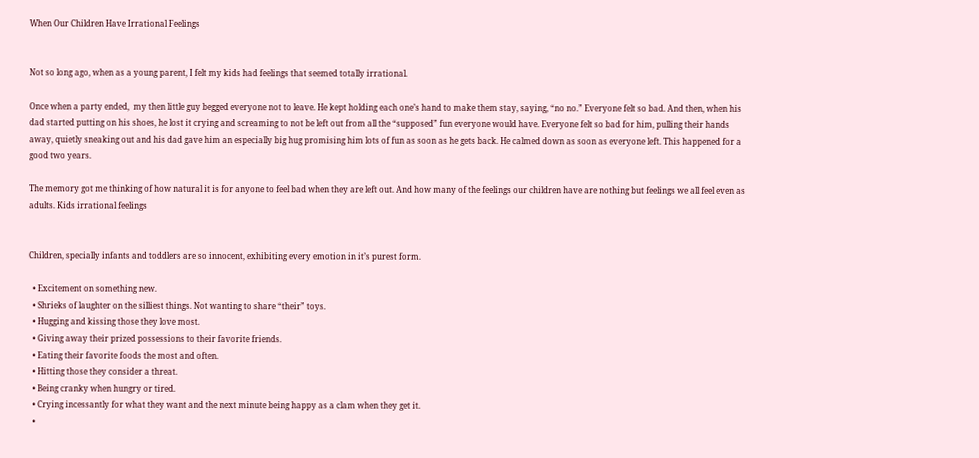When Our Children Have Irrational Feelings


Not so long ago, when as a young parent, I felt my kids had feelings that seemed totally irrational.

Once when a party ended,  my then little guy begged everyone not to leave. He kept holding each one’s hand to make them stay, saying, “no no.” Everyone felt so bad. And then, when his dad started putting on his shoes, he lost it crying and screaming to not be left out from all the “supposed” fun everyone would have. Everyone felt so bad for him, pulling their hands away, quietly sneaking out and his dad gave him an especially big hug promising him lots of fun as soon as he gets back. He calmed down as soon as everyone left. This happened for a good two years.

The memory got me thinking of how natural it is for anyone to feel bad when they are left out. And how many of the feelings our children have are nothing but feelings we all feel even as adults. Kids irrational feelings


Children, specially infants and toddlers are so innocent, exhibiting every emotion in it’s purest form.

  • Excitement on something new.
  • Shrieks of laughter on the silliest things. Not wanting to share “their” toys.
  • Hugging and kissing those they love most.
  • Giving away their prized possessions to their favorite friends.
  • Eating their favorite foods the most and often.
  • Hitting those they consider a threat.
  • Being cranky when hungry or tired.
  • Crying incessantly for what they want and the next minute being happy as a clam when they get it.
  •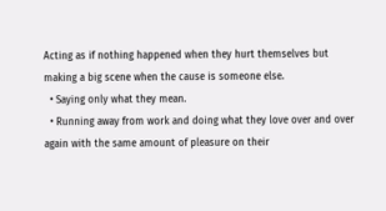Acting as if nothing happened when they hurt themselves but making a big scene when the cause is someone else.
  • Saying only what they mean.
  • Running away from work and doing what they love over and over again with the same amount of pleasure on their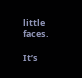little faces.

It’s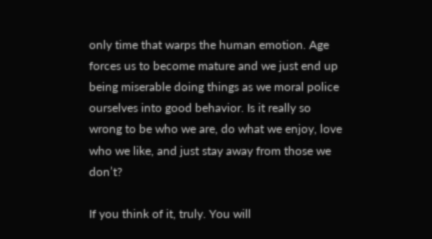only time that warps the human emotion. Age forces us to become mature and we just end up being miserable doing things as we moral police ourselves into good behavior. Is it really so wrong to be who we are, do what we enjoy, love who we like, and just stay away from those we don’t?

If you think of it, truly. You will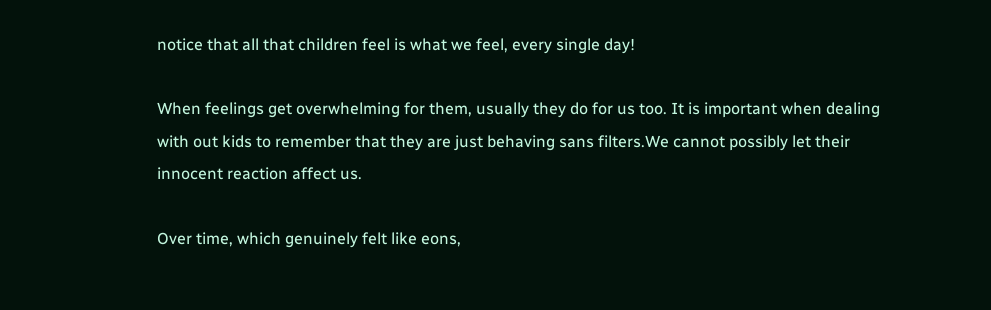notice that all that children feel is what we feel, every single day!

When feelings get overwhelming for them, usually they do for us too. It is important when dealing with out kids to remember that they are just behaving sans filters.We cannot possibly let their innocent reaction affect us.

Over time, which genuinely felt like eons,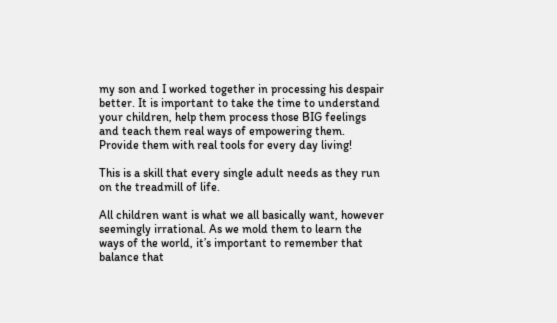my son and I worked together in processing his despair better. It is important to take the time to understand your children, help them process those BIG feelings and teach them real ways of empowering them. Provide them with real tools for every day living!

This is a skill that every single adult needs as they run on the treadmill of life.

All children want is what we all basically want, however seemingly irrational. As we mold them to learn the ways of the world, it’s important to remember that balance that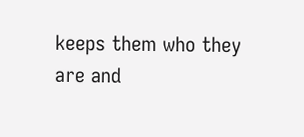keeps them who they are and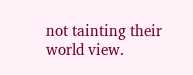not tainting their world view.